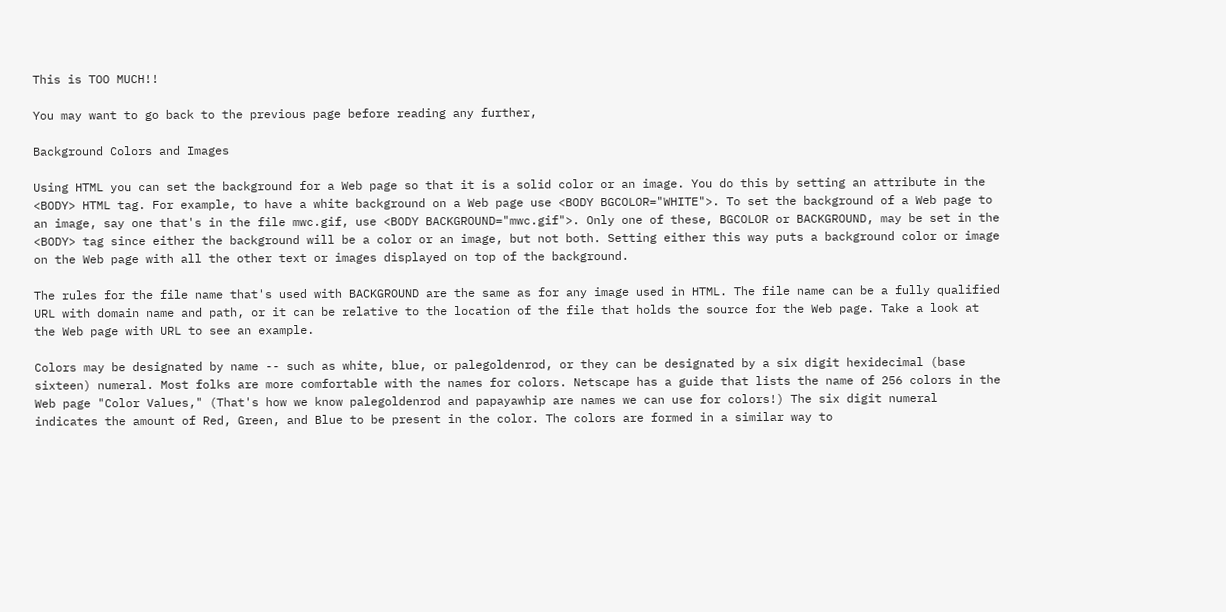This is TOO MUCH!!

You may want to go back to the previous page before reading any further,

Background Colors and Images

Using HTML you can set the background for a Web page so that it is a solid color or an image. You do this by setting an attribute in the <BODY> HTML tag. For example, to have a white background on a Web page use <BODY BGCOLOR="WHITE">. To set the background of a Web page to an image, say one that's in the file mwc.gif, use <BODY BACKGROUND="mwc.gif">. Only one of these, BGCOLOR or BACKGROUND, may be set in the <BODY> tag since either the background will be a color or an image, but not both. Setting either this way puts a background color or image on the Web page with all the other text or images displayed on top of the background.

The rules for the file name that's used with BACKGROUND are the same as for any image used in HTML. The file name can be a fully qualified URL with domain name and path, or it can be relative to the location of the file that holds the source for the Web page. Take a look at the Web page with URL to see an example.

Colors may be designated by name -- such as white, blue, or palegoldenrod, or they can be designated by a six digit hexidecimal (base sixteen) numeral. Most folks are more comfortable with the names for colors. Netscape has a guide that lists the name of 256 colors in the Web page "Color Values," (That's how we know palegoldenrod and papayawhip are names we can use for colors!) The six digit numeral indicates the amount of Red, Green, and Blue to be present in the color. The colors are formed in a similar way to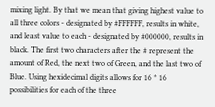mixing light. By that we mean that giving highest value to all three colors - designated by #FFFFFF, results in white, and least value to each - designated by #000000, results in black. The first two characters after the # represent the amount of Red, the next two of Green, and the last two of Blue. Using hexidecimal digits allows for 16 * 16 possibilities for each of the three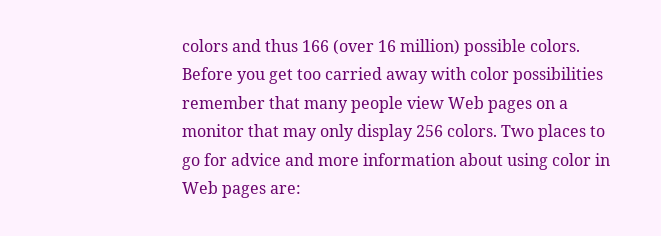colors and thus 166 (over 16 million) possible colors. Before you get too carried away with color possibilities remember that many people view Web pages on a monitor that may only display 256 colors. Two places to go for advice and more information about using color in Web pages are: